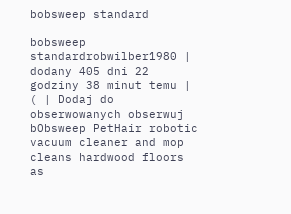bobsweep standard

bobsweep standardrobwilber1980 | dodany 405 dni 22 godziny 38 minut temu | ( | Dodaj do obserwowanych obserwuj
bObsweep PetHair robotic vacuum cleaner and mop cleans hardwood floors as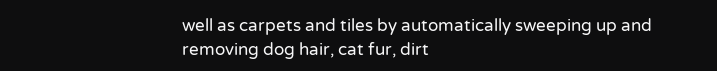well as carpets and tiles by automatically sweeping up and removing dog hair, cat fur, dirt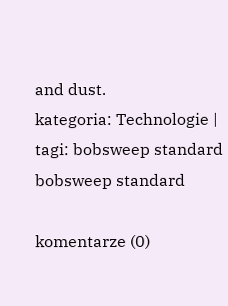and dust.
kategoria: Technologie | tagi: bobsweep standard
bobsweep standard

komentarze (0)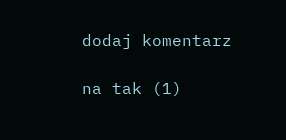dodaj komentarz

na tak (1)